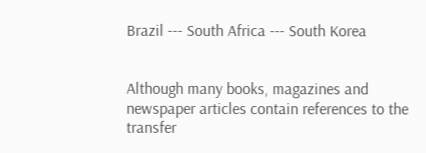Brazil --- South Africa --- South Korea


Although many books, magazines and newspaper articles contain references to the transfer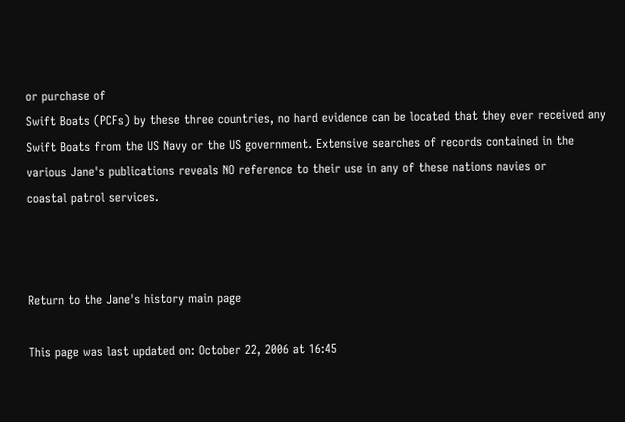or purchase of
Swift Boats (PCFs) by these three countries, no hard evidence can be located that they ever received any
Swift Boats from the US Navy or the US government. Extensive searches of records contained in the
various Jane's publications reveals NO reference to their use in any of these nations navies or
coastal patrol services.



Return to the Jane's history main page

This page was last updated on: October 22, 2006 at 16:45